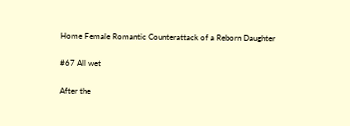Home Female Romantic Counterattack of a Reborn Daughter

#67 All wet

After the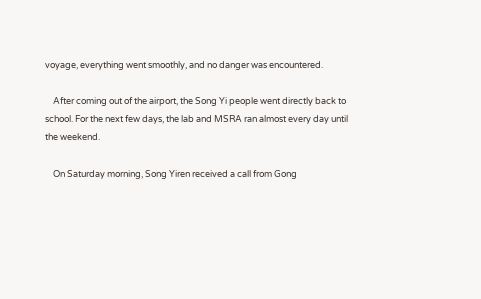voyage, everything went smoothly, and no danger was encountered.

    After coming out of the airport, the Song Yi people went directly back to school. For the next few days, the lab and MSRA ran almost every day until the weekend.

    On Saturday morning, Song Yiren received a call from Gong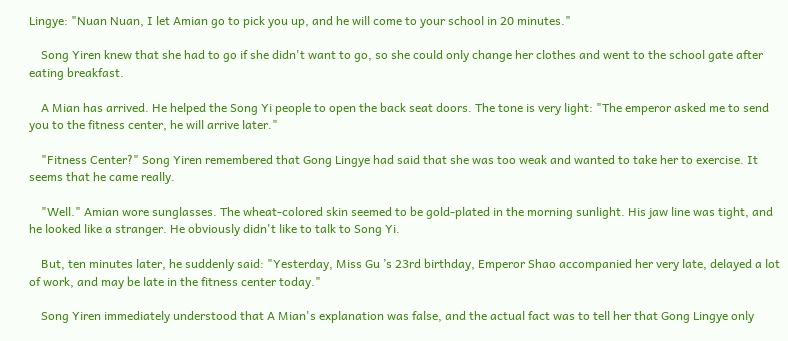Lingye: "Nuan Nuan, I let Amian go to pick you up, and he will come to your school in 20 minutes."

    Song Yiren knew that she had to go if she didn't want to go, so she could only change her clothes and went to the school gate after eating breakfast.

    A Mian has arrived. He helped the Song Yi people to open the back seat doors. The tone is very light: "The emperor asked me to send you to the fitness center, he will arrive later."

    "Fitness Center?" Song Yiren remembered that Gong Lingye had said that she was too weak and wanted to take her to exercise. It seems that he came really.

    "Well." Amian wore sunglasses. The wheat-colored skin seemed to be gold-plated in the morning sunlight. His jaw line was tight, and he looked like a stranger. He obviously didn't like to talk to Song Yi.

    But, ten minutes later, he suddenly said: "Yesterday, Miss Gu ’s 23rd birthday, Emperor Shao accompanied her very late, delayed a lot of work, and may be late in the fitness center today."

    Song Yiren immediately understood that A Mian's explanation was false, and the actual fact was to tell her that Gong Lingye only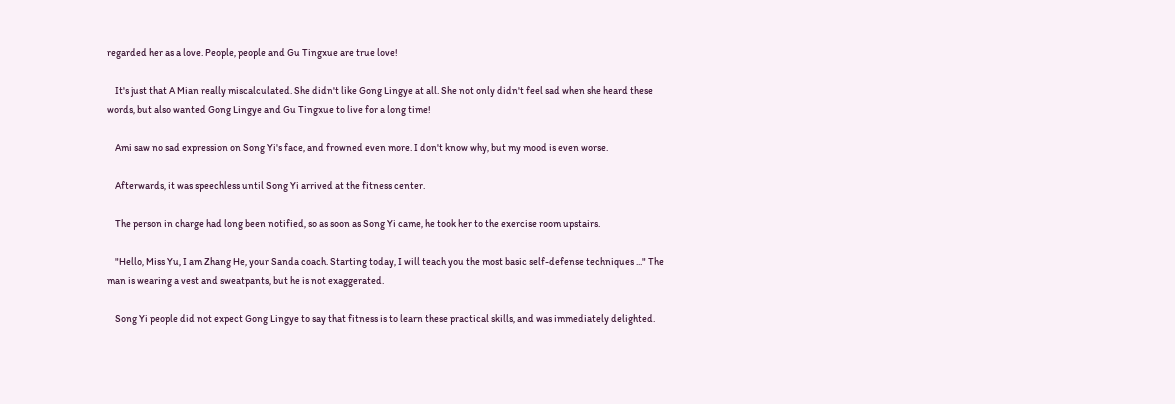regarded her as a love. People, people and Gu Tingxue are true love!

    It's just that A Mian really miscalculated. She didn't like Gong Lingye at all. She not only didn't feel sad when she heard these words, but also wanted Gong Lingye and Gu Tingxue to live for a long time!

    Ami saw no sad expression on Song Yi's face, and frowned even more. I don't know why, but my mood is even worse.

    Afterwards, it was speechless until Song Yi arrived at the fitness center.

    The person in charge had long been notified, so as soon as Song Yi came, he took her to the exercise room upstairs.

    "Hello, Miss Yu, I am Zhang He, your Sanda coach. Starting today, I will teach you the most basic self-defense techniques ..." The man is wearing a vest and sweatpants, but he is not exaggerated.

    Song Yi people did not expect Gong Lingye to say that fitness is to learn these practical skills, and was immediately delighted.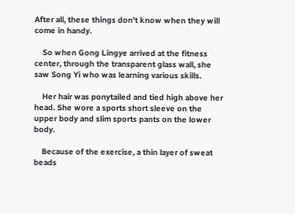After all, these things don't know when they will come in handy.

    So when Gong Lingye arrived at the fitness center, through the transparent glass wall, she saw Song Yi who was learning various skills.

    Her hair was ponytailed and tied high above her head. She wore a sports short sleeve on the upper body and slim sports pants on the lower body.

    Because of the exercise, a thin layer of sweat beads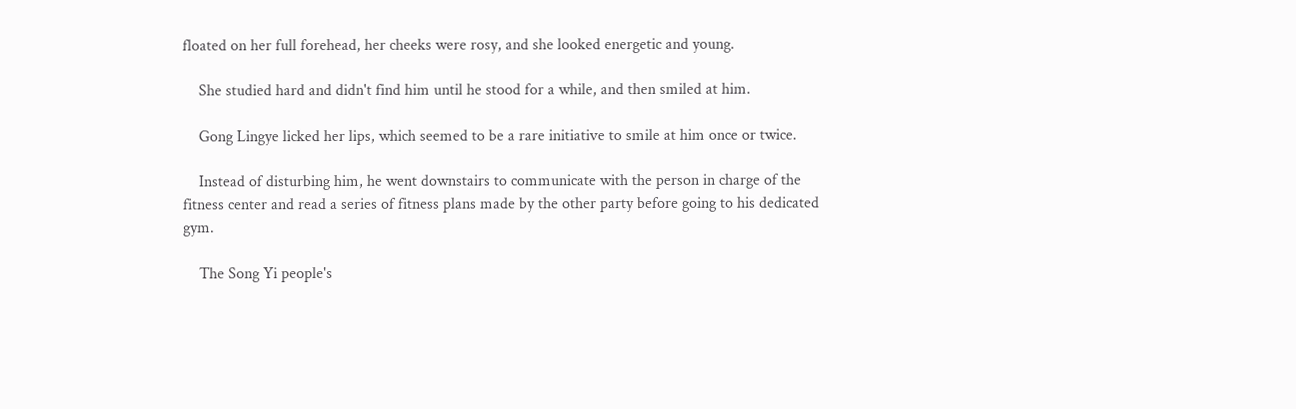floated on her full forehead, her cheeks were rosy, and she looked energetic and young.

    She studied hard and didn't find him until he stood for a while, and then smiled at him.

    Gong Lingye licked her lips, which seemed to be a rare initiative to smile at him once or twice.

    Instead of disturbing him, he went downstairs to communicate with the person in charge of the fitness center and read a series of fitness plans made by the other party before going to his dedicated gym.

    The Song Yi people's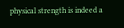physical strength is indeed a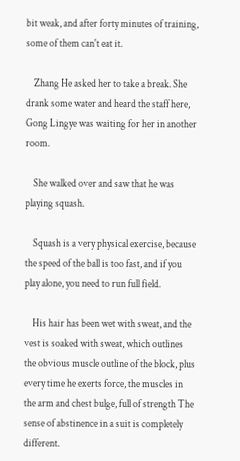bit weak, and after forty minutes of training, some of them can't eat it.

    Zhang He asked her to take a break. She drank some water and heard the staff here, Gong Lingye was waiting for her in another room.

    She walked over and saw that he was playing squash.

    Squash is a very physical exercise, because the speed of the ball is too fast, and if you play alone, you need to run full field.

    His hair has been wet with sweat, and the vest is soaked with sweat, which outlines the obvious muscle outline of the block, plus every time he exerts force, the muscles in the arm and chest bulge, full of strength The sense of abstinence in a suit is completely different.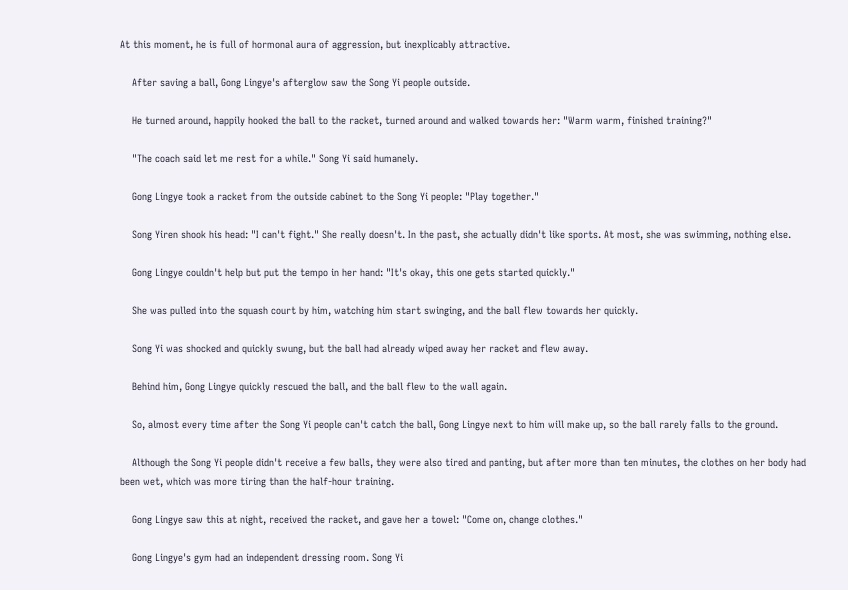At this moment, he is full of hormonal aura of aggression, but inexplicably attractive.

    After saving a ball, Gong Lingye's afterglow saw the Song Yi people outside.

    He turned around, happily hooked the ball to the racket, turned around and walked towards her: "Warm warm, finished training?"

    "The coach said let me rest for a while." Song Yi said humanely.

    Gong Lingye took a racket from the outside cabinet to the Song Yi people: "Play together."

    Song Yiren shook his head: "I can't fight." She really doesn't. In the past, she actually didn't like sports. At most, she was swimming, nothing else.

    Gong Lingye couldn't help but put the tempo in her hand: "It's okay, this one gets started quickly."

    She was pulled into the squash court by him, watching him start swinging, and the ball flew towards her quickly.

    Song Yi was shocked and quickly swung, but the ball had already wiped away her racket and flew away.

    Behind him, Gong Lingye quickly rescued the ball, and the ball flew to the wall again.

    So, almost every time after the Song Yi people can't catch the ball, Gong Lingye next to him will make up, so the ball rarely falls to the ground.

    Although the Song Yi people didn't receive a few balls, they were also tired and panting, but after more than ten minutes, the clothes on her body had been wet, which was more tiring than the half-hour training.

    Gong Lingye saw this at night, received the racket, and gave her a towel: "Come on, change clothes."

    Gong Lingye's gym had an independent dressing room. Song Yi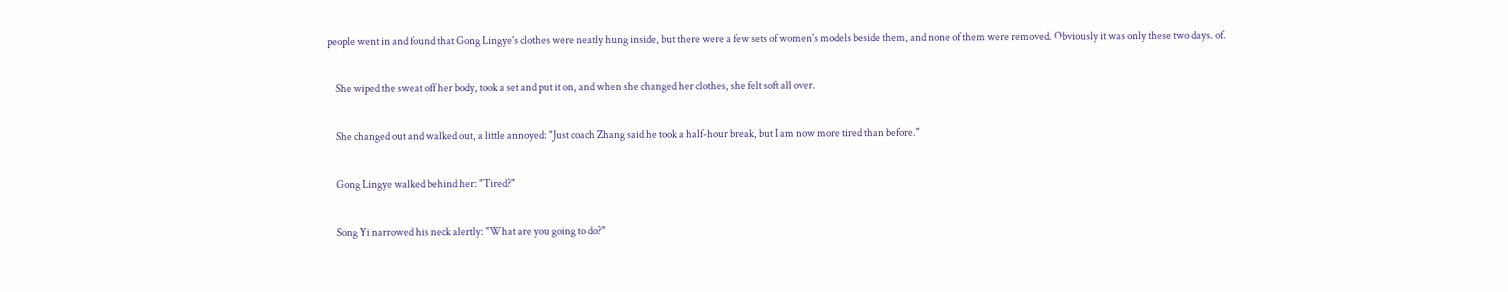people went in and found that Gong Lingye's clothes were neatly hung inside, but there were a few sets of women's models beside them, and none of them were removed. Obviously it was only these two days. of.

    She wiped the sweat off her body, took a set and put it on, and when she changed her clothes, she felt soft all over.

    She changed out and walked out, a little annoyed: "Just coach Zhang said he took a half-hour break, but I am now more tired than before."

    Gong Lingye walked behind her: "Tired?"

    Song Yi narrowed his neck alertly: "What are you going to do?"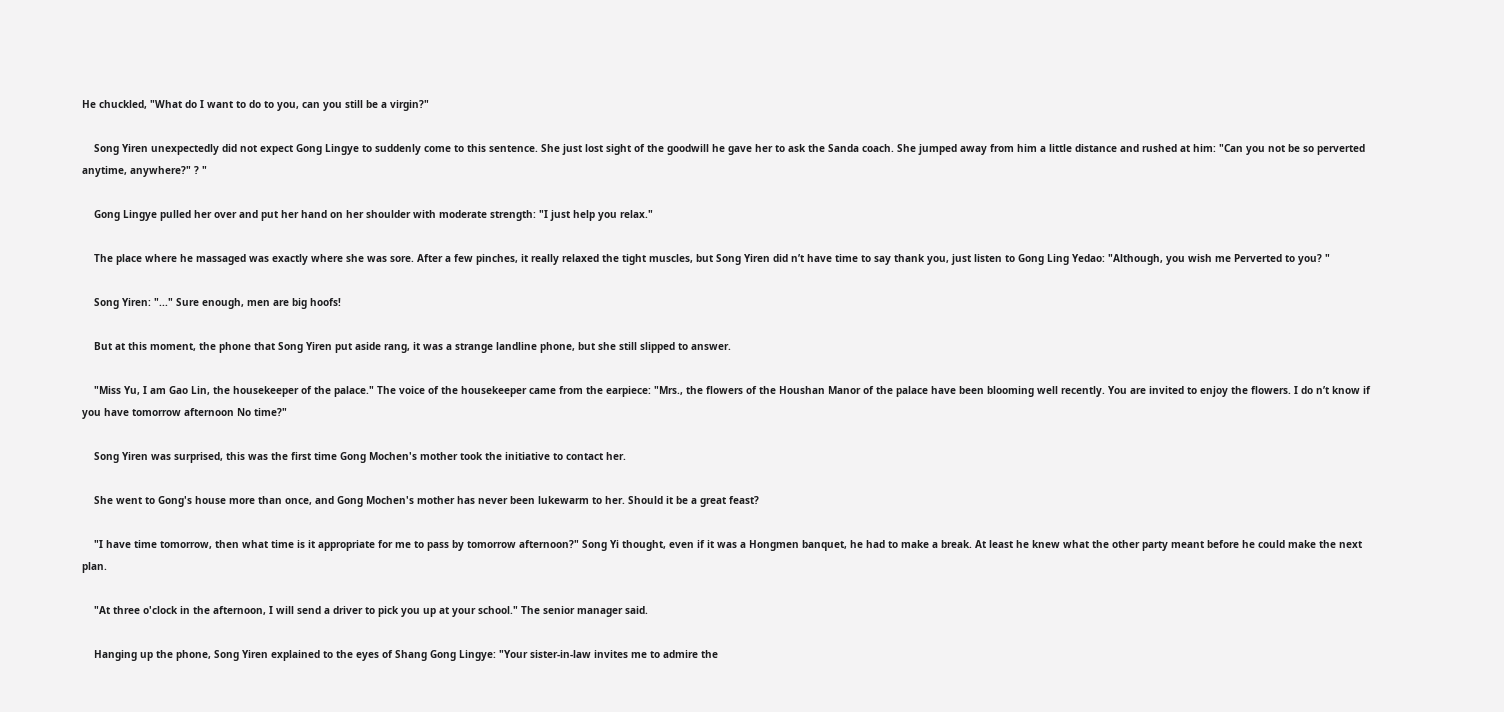He chuckled, "What do I want to do to you, can you still be a virgin?"

    Song Yiren unexpectedly did not expect Gong Lingye to suddenly come to this sentence. She just lost sight of the goodwill he gave her to ask the Sanda coach. She jumped away from him a little distance and rushed at him: "Can you not be so perverted anytime, anywhere?" ? "

    Gong Lingye pulled her over and put her hand on her shoulder with moderate strength: "I just help you relax."

    The place where he massaged was exactly where she was sore. After a few pinches, it really relaxed the tight muscles, but Song Yiren did n’t have time to say thank you, just listen to Gong Ling Yedao: "Although, you wish me Perverted to you? "

    Song Yiren: "..." Sure enough, men are big hoofs!

    But at this moment, the phone that Song Yiren put aside rang, it was a strange landline phone, but she still slipped to answer.

    "Miss Yu, I am Gao Lin, the housekeeper of the palace." The voice of the housekeeper came from the earpiece: "Mrs., the flowers of the Houshan Manor of the palace have been blooming well recently. You are invited to enjoy the flowers. I do n’t know if you have tomorrow afternoon No time?"

    Song Yiren was surprised, this was the first time Gong Mochen's mother took the initiative to contact her.

    She went to Gong's house more than once, and Gong Mochen's mother has never been lukewarm to her. Should it be a great feast?

    "I have time tomorrow, then what time is it appropriate for me to pass by tomorrow afternoon?" Song Yi thought, even if it was a Hongmen banquet, he had to make a break. At least he knew what the other party meant before he could make the next plan.

    "At three o'clock in the afternoon, I will send a driver to pick you up at your school." The senior manager said.

    Hanging up the phone, Song Yiren explained to the eyes of Shang Gong Lingye: "Your sister-in-law invites me to admire the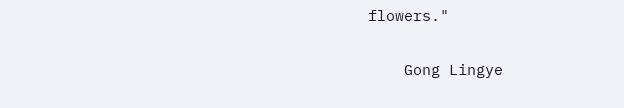flowers."

    Gong Lingye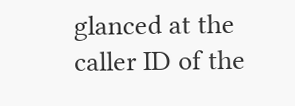glanced at the caller ID of the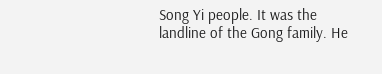Song Yi people. It was the landline of the Gong family. He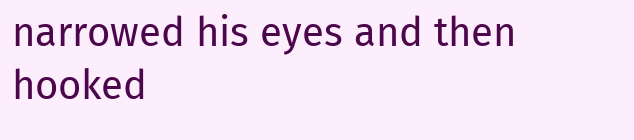narrowed his eyes and then hooked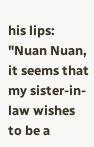his lips: "Nuan Nuan, it seems that my sister-in-law wishes to be a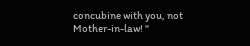concubine with you, not Mother-in-law! "